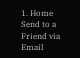1. Home
Send to a Friend via Email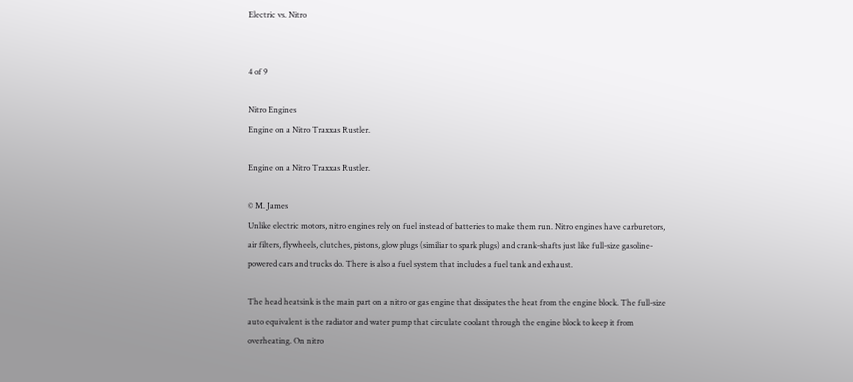Electric vs. Nitro


4 of 9

Nitro Engines
Engine on a Nitro Traxxas Rustler.

Engine on a Nitro Traxxas Rustler.

© M. James
Unlike electric motors, nitro engines rely on fuel instead of batteries to make them run. Nitro engines have carburetors, air filters, flywheels, clutches, pistons, glow plugs (similiar to spark plugs) and crank-shafts just like full-size gasoline-powered cars and trucks do. There is also a fuel system that includes a fuel tank and exhaust.

The head heatsink is the main part on a nitro or gas engine that dissipates the heat from the engine block. The full-size auto equivalent is the radiator and water pump that circulate coolant through the engine block to keep it from overheating. On nitro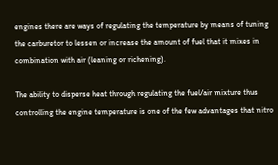engines there are ways of regulating the temperature by means of tuning the carburetor to lessen or increase the amount of fuel that it mixes in combination with air (leaning or richening).

The ability to disperse heat through regulating the fuel/air mixture thus controlling the engine temperature is one of the few advantages that nitro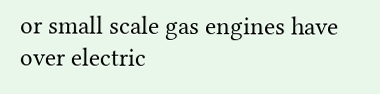or small scale gas engines have over electric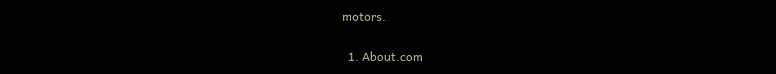motors.

  1. About.com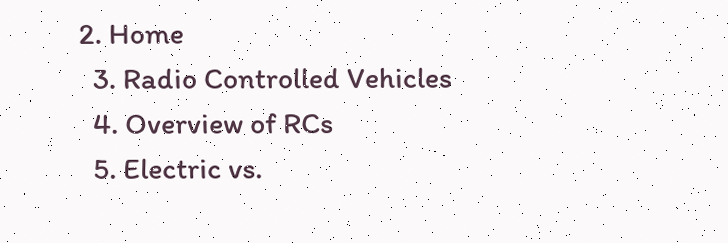2. Home
  3. Radio Controlled Vehicles
  4. Overview of RCs
  5. Electric vs.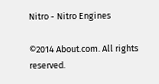Nitro - Nitro Engines

©2014 About.com. All rights reserved.